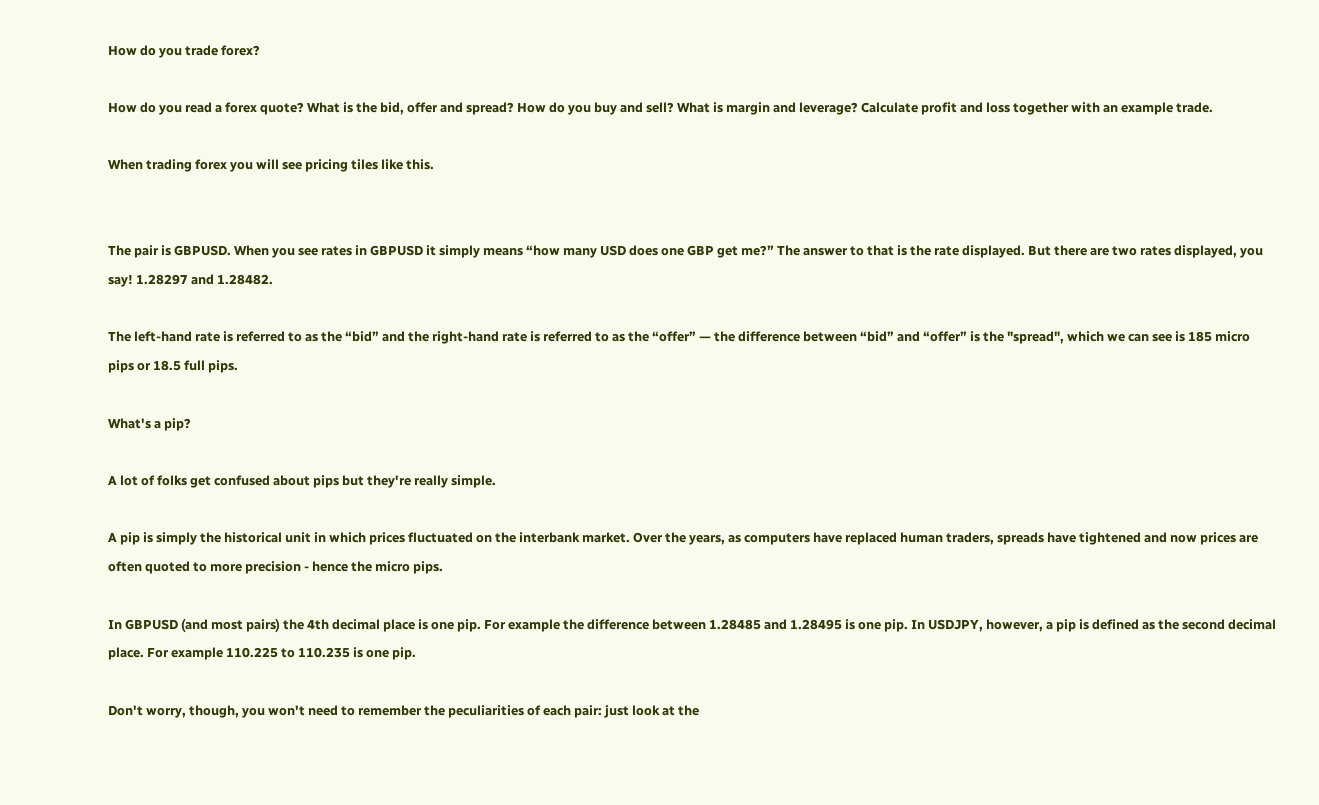How do you trade forex?

How do you read a forex quote? What is the bid, offer and spread? How do you buy and sell? What is margin and leverage? Calculate profit and loss together with an example trade.

When trading forex you will see pricing tiles like this.


The pair is GBPUSD. When you see rates in GBPUSD it simply means “how many USD does one GBP get me?” The answer to that is the rate displayed. But there are two rates displayed, you say! 1.28297 and 1.28482.

The left-hand rate is referred to as the “bid” and the right-hand rate is referred to as the “offer” — the difference between “bid” and “offer” is the "spread", which we can see is 185 micro pips or 18.5 full pips.

What's a pip?

A lot of folks get confused about pips but they're really simple.

A pip is simply the historical unit in which prices fluctuated on the interbank market. Over the years, as computers have replaced human traders, spreads have tightened and now prices are often quoted to more precision - hence the micro pips.

In GBPUSD (and most pairs) the 4th decimal place is one pip. For example the difference between 1.28485 and 1.28495 is one pip. In USDJPY, however, a pip is defined as the second decimal place. For example 110.225 to 110.235 is one pip.

Don't worry, though, you won't need to remember the peculiarities of each pair: just look at the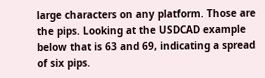large characters on any platform. Those are the pips. Looking at the USDCAD example below that is 63 and 69, indicating a spread of six pips.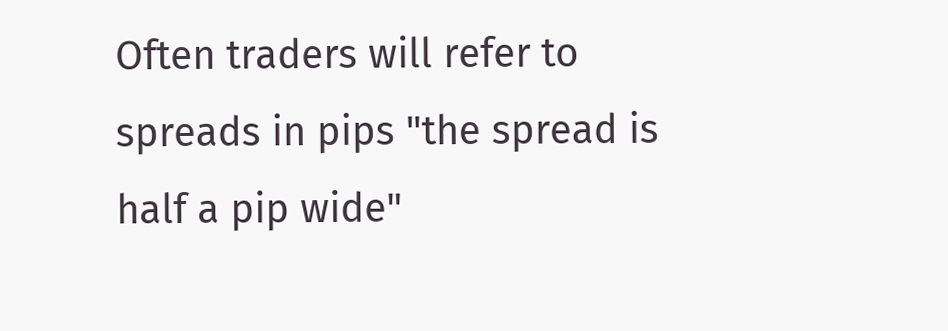Often traders will refer to spreads in pips "the spread is half a pip wide"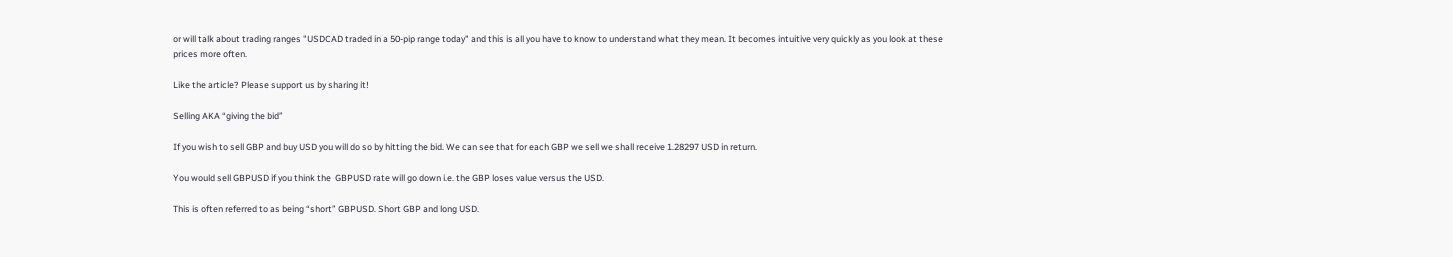or will talk about trading ranges "USDCAD traded in a 50-pip range today" and this is all you have to know to understand what they mean. It becomes intuitive very quickly as you look at these prices more often.

Like the article? Please support us by sharing it!

Selling AKA “giving the bid”

If you wish to sell GBP and buy USD you will do so by hitting the bid. We can see that for each GBP we sell we shall receive 1.28297 USD in return.

You would sell GBPUSD if you think the  GBPUSD rate will go down i.e. the GBP loses value versus the USD.

This is often referred to as being “short” GBPUSD. Short GBP and long USD.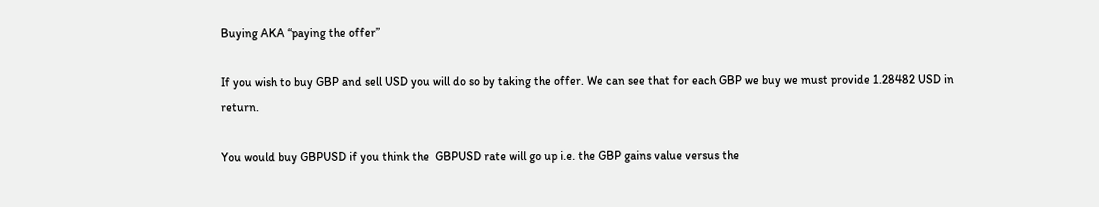Buying AKA “paying the offer”

If you wish to buy GBP and sell USD you will do so by taking the offer. We can see that for each GBP we buy we must provide 1.28482 USD in return.

You would buy GBPUSD if you think the  GBPUSD rate will go up i.e. the GBP gains value versus the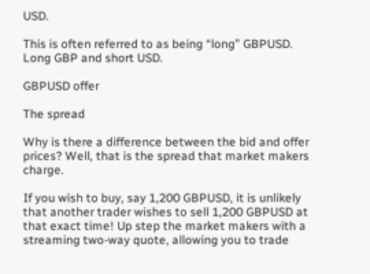USD.

This is often referred to as being “long” GBPUSD. Long GBP and short USD.

GBPUSD offer

The spread

Why is there a difference between the bid and offer prices? Well, that is the spread that market makers charge.

If you wish to buy, say 1,200 GBPUSD, it is unlikely that another trader wishes to sell 1,200 GBPUSD at that exact time! Up step the market makers with a  streaming two-way quote, allowing you to trade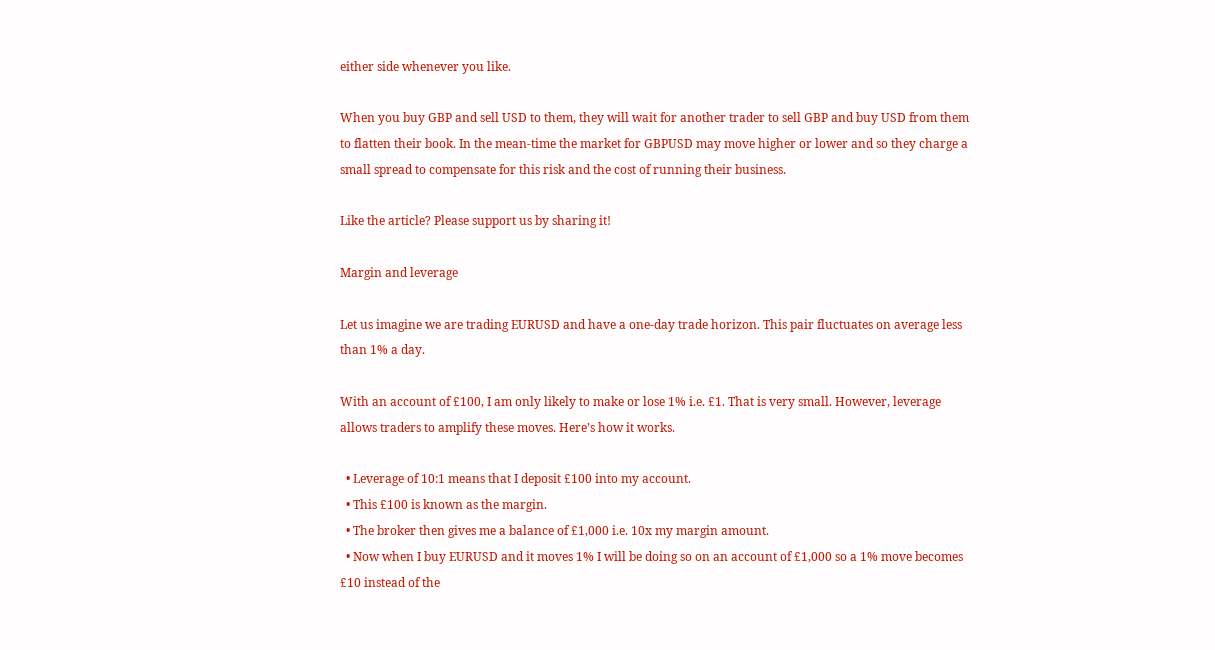either side whenever you like.

When you buy GBP and sell USD to them, they will wait for another trader to sell GBP and buy USD from them  to flatten their book. In the mean-time the market for GBPUSD may move higher or lower and so they charge a small spread to compensate for this risk and the cost of running their business.

Like the article? Please support us by sharing it!

Margin and leverage

Let us imagine we are trading EURUSD and have a one-day trade horizon. This pair fluctuates on average less than 1% a day.

With an account of £100, I am only likely to make or lose 1% i.e. £1. That is very small. However, leverage allows traders to amplify these moves. Here’s how it works.

  • Leverage of 10:1 means that I deposit £100 into my account.
  • This £100 is known as the margin.
  • The broker then gives me a balance of £1,000 i.e. 10x my margin amount.
  • Now when I buy EURUSD and it moves 1% I will be doing so on an account of £1,000 so a 1% move becomes £10 instead of the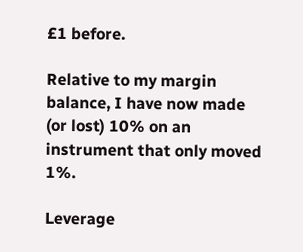£1 before.

Relative to my margin balance, I have now made (or lost) 10% on an instrument that only moved 1%.

Leverage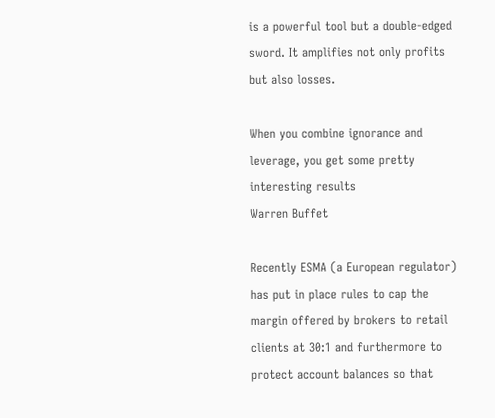is a powerful tool but a double-edged sword. It amplifies not only profits but also losses.

When you combine ignorance and leverage, you get some pretty interesting results
Warren Buffet

Recently ESMA (a European regulator) has put in place rules to cap the margin offered by brokers to retail clients at 30:1 and furthermore to protect account balances so that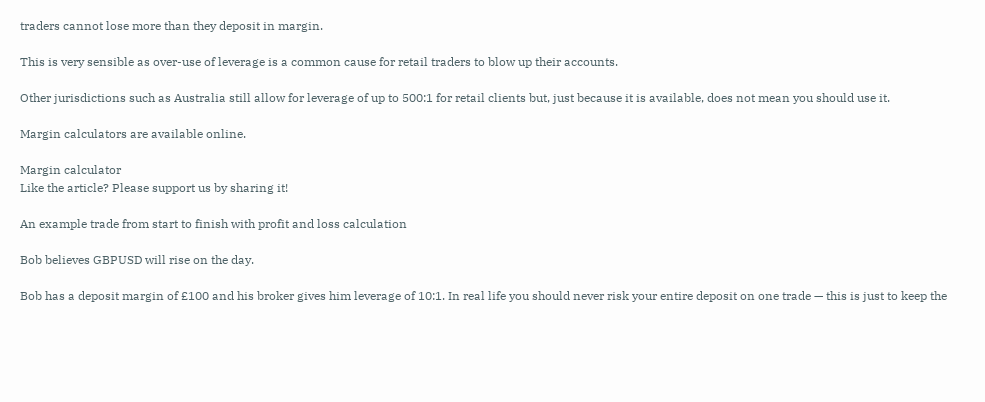traders cannot lose more than they deposit in margin.

This is very sensible as over-use of leverage is a common cause for retail traders to blow up their accounts.

Other jurisdictions such as Australia still allow for leverage of up to 500:1 for retail clients but, just because it is available, does not mean you should use it.

Margin calculators are available online.

Margin calculator
Like the article? Please support us by sharing it!

An example trade from start to finish with profit and loss calculation

Bob believes GBPUSD will rise on the day.

Bob has a deposit margin of £100 and his broker gives him leverage of 10:1. In real life you should never risk your entire deposit on one trade — this is just to keep the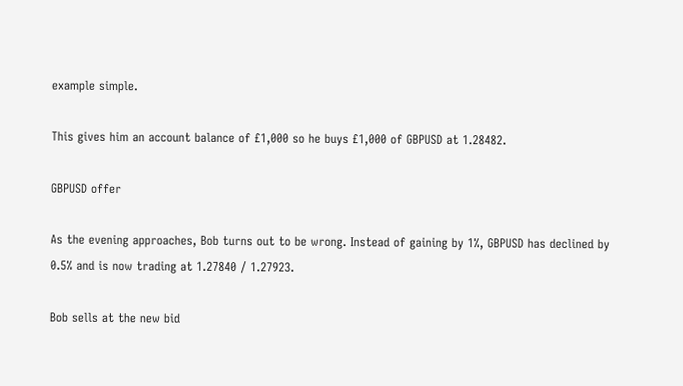example simple.

This gives him an account balance of £1,000 so he buys £1,000 of GBPUSD at 1.28482.

GBPUSD offer

As the evening approaches, Bob turns out to be wrong. Instead of gaining by 1%, GBPUSD has declined by 0.5% and is now trading at 1.27840 / 1.27923.

Bob sells at the new bid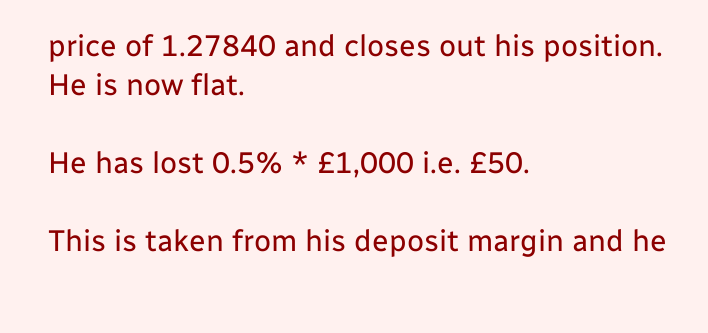price of 1.27840 and closes out his position. He is now flat.

He has lost 0.5% * £1,000 i.e. £50.

This is taken from his deposit margin and he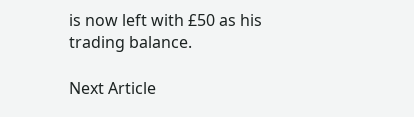is now left with £50 as his trading balance.

Next Article